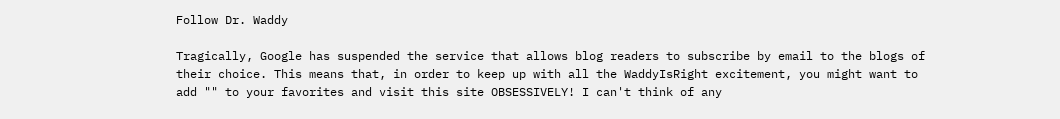Follow Dr. Waddy

Tragically, Google has suspended the service that allows blog readers to subscribe by email to the blogs of their choice. This means that, in order to keep up with all the WaddyIsRight excitement, you might want to add "" to your favorites and visit this site OBSESSIVELY! I can't think of any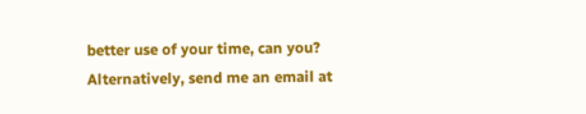better use of your time, can you? Alternatively, send me an email at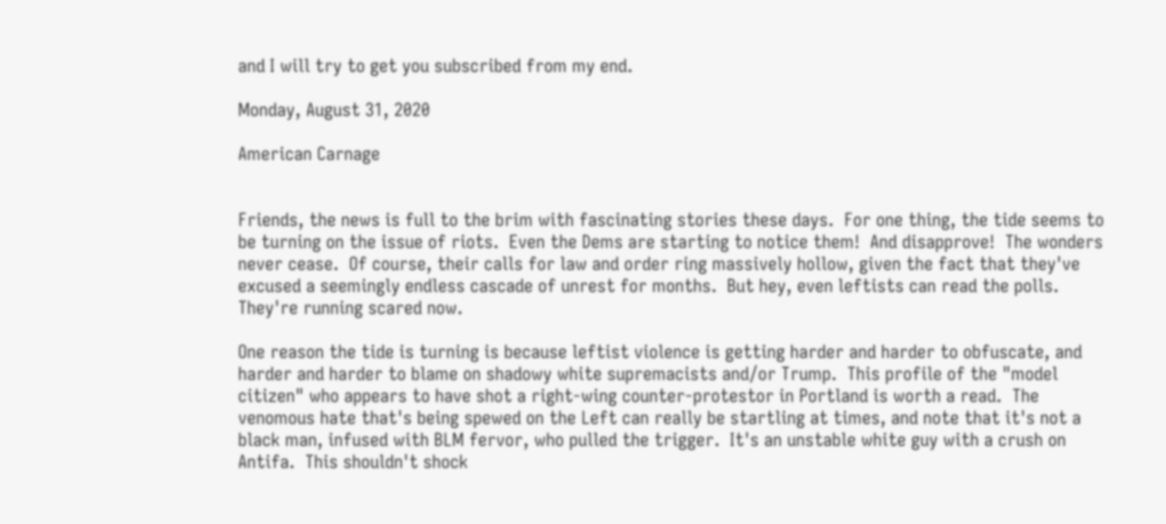and I will try to get you subscribed from my end.

Monday, August 31, 2020

American Carnage


Friends, the news is full to the brim with fascinating stories these days.  For one thing, the tide seems to be turning on the issue of riots.  Even the Dems are starting to notice them!  And disapprove!  The wonders never cease.  Of course, their calls for law and order ring massively hollow, given the fact that they've excused a seemingly endless cascade of unrest for months.  But hey, even leftists can read the polls.  They're running scared now.

One reason the tide is turning is because leftist violence is getting harder and harder to obfuscate, and harder and harder to blame on shadowy white supremacists and/or Trump.  This profile of the "model citizen" who appears to have shot a right-wing counter-protestor in Portland is worth a read.  The venomous hate that's being spewed on the Left can really be startling at times, and note that it's not a black man, infused with BLM fervor, who pulled the trigger.  It's an unstable white guy with a crush on Antifa.  This shouldn't shock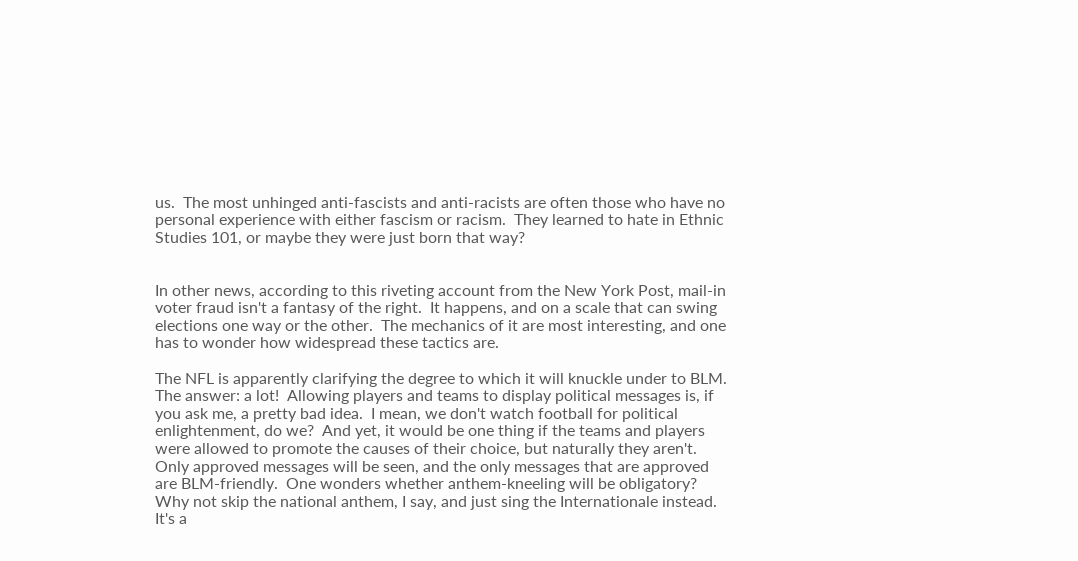us.  The most unhinged anti-fascists and anti-racists are often those who have no personal experience with either fascism or racism.  They learned to hate in Ethnic Studies 101, or maybe they were just born that way?


In other news, according to this riveting account from the New York Post, mail-in voter fraud isn't a fantasy of the right.  It happens, and on a scale that can swing elections one way or the other.  The mechanics of it are most interesting, and one has to wonder how widespread these tactics are.

The NFL is apparently clarifying the degree to which it will knuckle under to BLM.  The answer: a lot!  Allowing players and teams to display political messages is, if you ask me, a pretty bad idea.  I mean, we don't watch football for political enlightenment, do we?  And yet, it would be one thing if the teams and players were allowed to promote the causes of their choice, but naturally they aren't.  Only approved messages will be seen, and the only messages that are approved are BLM-friendly.  One wonders whether anthem-kneeling will be obligatory?  Why not skip the national anthem, I say, and just sing the Internationale instead.  It's a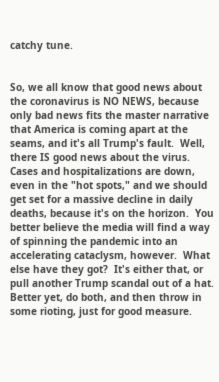catchy tune.


So, we all know that good news about the coronavirus is NO NEWS, because only bad news fits the master narrative that America is coming apart at the seams, and it's all Trump's fault.  Well, there IS good news about the virus.  Cases and hospitalizations are down, even in the "hot spots," and we should get set for a massive decline in daily deaths, because it's on the horizon.  You better believe the media will find a way of spinning the pandemic into an accelerating cataclysm, however.  What else have they got?  It's either that, or pull another Trump scandal out of a hat.  Better yet, do both, and then throw in some rioting, just for good measure.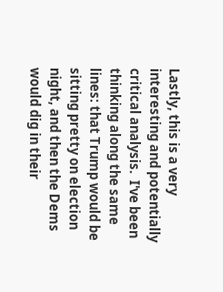Lastly, this is a very interesting and potentially critical analysis.  I've been thinking along the same lines: that Trump would be sitting pretty on election night, and then the Dems would dig in their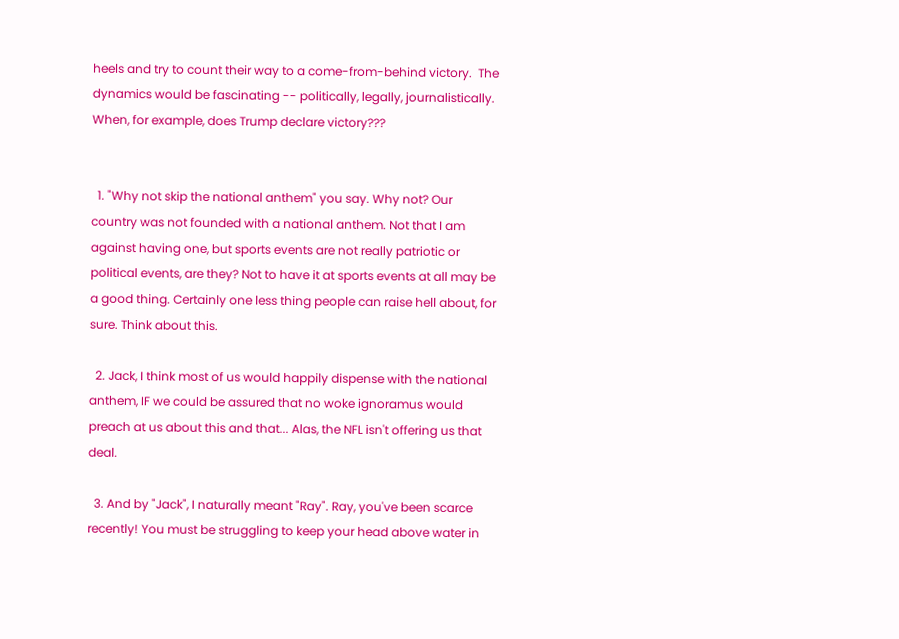heels and try to count their way to a come-from-behind victory.  The dynamics would be fascinating -- politically, legally, journalistically.  When, for example, does Trump declare victory???


  1. "Why not skip the national anthem" you say. Why not? Our country was not founded with a national anthem. Not that I am against having one, but sports events are not really patriotic or political events, are they? Not to have it at sports events at all may be a good thing. Certainly one less thing people can raise hell about, for sure. Think about this.

  2. Jack, I think most of us would happily dispense with the national anthem, IF we could be assured that no woke ignoramus would preach at us about this and that... Alas, the NFL isn't offering us that deal.

  3. And by "Jack", I naturally meant "Ray". Ray, you've been scarce recently! You must be struggling to keep your head above water in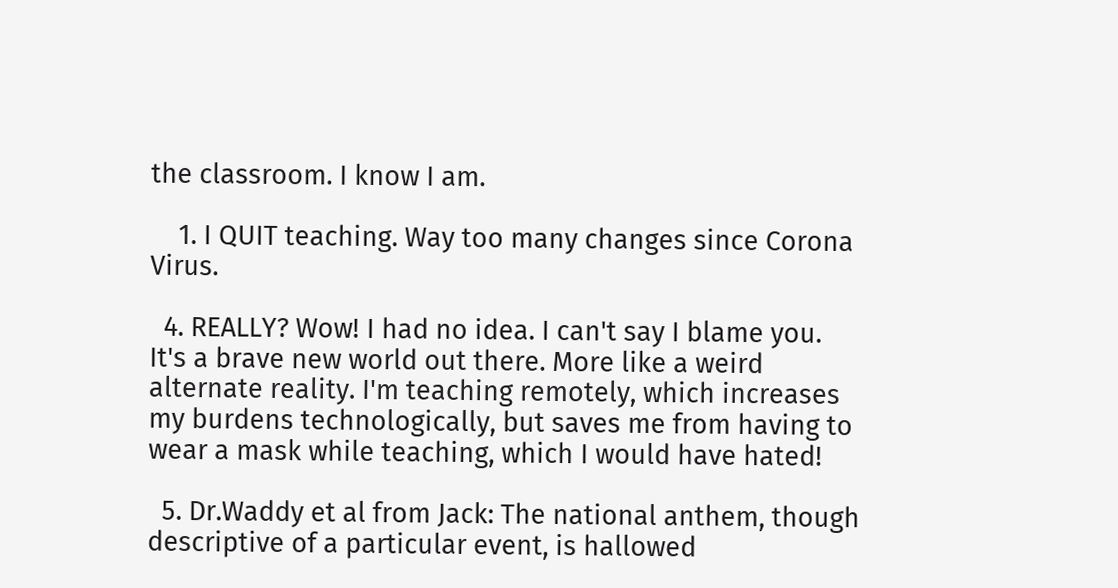the classroom. I know I am.

    1. I QUIT teaching. Way too many changes since Corona Virus.

  4. REALLY? Wow! I had no idea. I can't say I blame you. It's a brave new world out there. More like a weird alternate reality. I'm teaching remotely, which increases my burdens technologically, but saves me from having to wear a mask while teaching, which I would have hated!

  5. Dr.Waddy et al from Jack: The national anthem, though descriptive of a particular event, is hallowed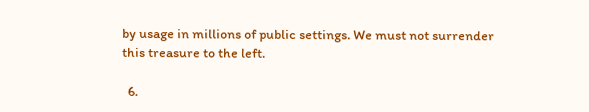by usage in millions of public settings. We must not surrender this treasure to the left.

  6.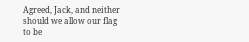Agreed, Jack, and neither should we allow our flag to be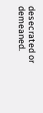desecrated or demeaned.